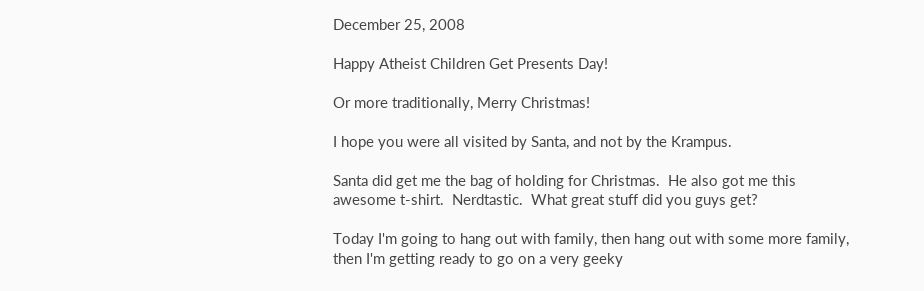December 25, 2008

Happy Atheist Children Get Presents Day!

Or more traditionally, Merry Christmas!

I hope you were all visited by Santa, and not by the Krampus.

Santa did get me the bag of holding for Christmas.  He also got me this awesome t-shirt.  Nerdtastic.  What great stuff did you guys get?

Today I'm going to hang out with family, then hang out with some more family, then I'm getting ready to go on a very geeky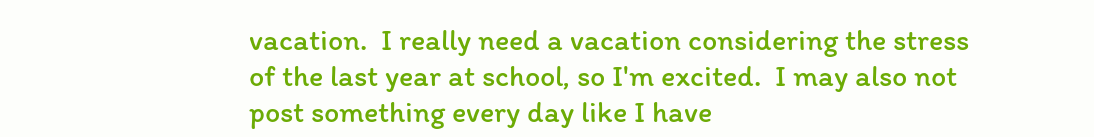vacation.  I really need a vacation considering the stress of the last year at school, so I'm excited.  I may also not post something every day like I have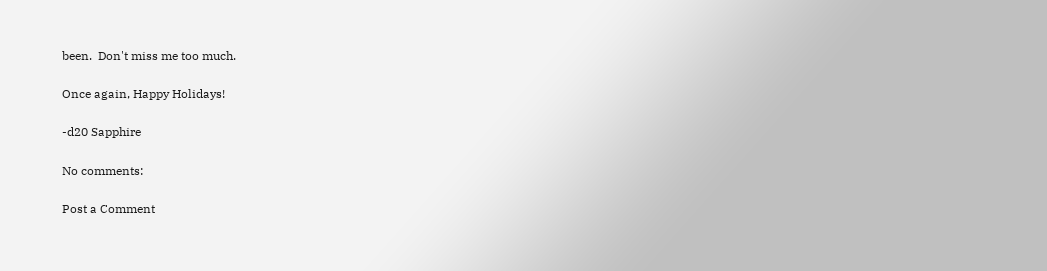been.  Don't miss me too much.

Once again, Happy Holidays!

-d20 Sapphire

No comments:

Post a Comment